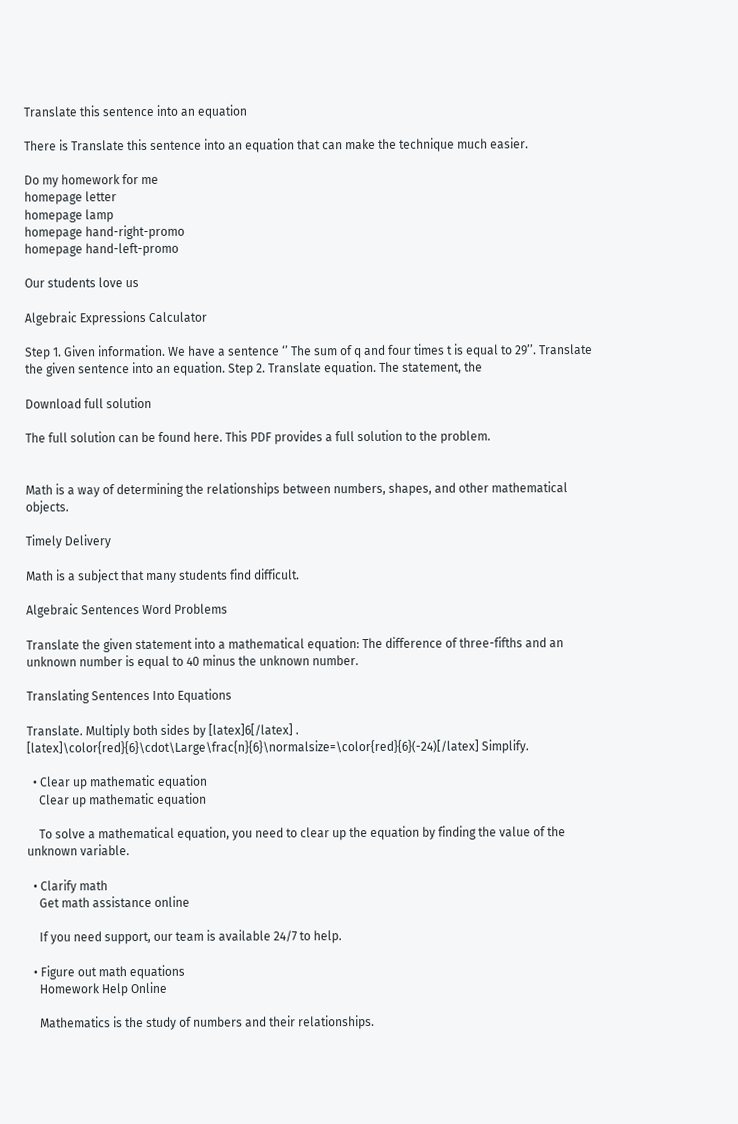Translate this sentence into an equation

There is Translate this sentence into an equation that can make the technique much easier.

Do my homework for me
homepage letter
homepage lamp
homepage hand-right-promo
homepage hand-left-promo

Our students love us

Algebraic Expressions Calculator

Step 1. Given information. We have a sentence ‘’ The sum of q and four times t is equal to 29’’. Translate the given sentence into an equation. Step 2. Translate equation. The statement, the

Download full solution

The full solution can be found here. This PDF provides a full solution to the problem.


Math is a way of determining the relationships between numbers, shapes, and other mathematical objects.

Timely Delivery

Math is a subject that many students find difficult.

Algebraic Sentences Word Problems

Translate the given statement into a mathematical equation: The difference of three-fifths and an unknown number is equal to 40 minus the unknown number.

Translating Sentences Into Equations

Translate. Multiply both sides by [latex]6[/latex] . [latex]\color{red}{6}\cdot\Large\frac{n}{6}\normalsize=\color{red}{6}(-24)[/latex] Simplify.

  • Clear up mathematic equation
    Clear up mathematic equation

    To solve a mathematical equation, you need to clear up the equation by finding the value of the unknown variable.

  • Clarify math
    Get math assistance online

    If you need support, our team is available 24/7 to help.

  • Figure out math equations
    Homework Help Online

    Mathematics is the study of numbers and their relationships.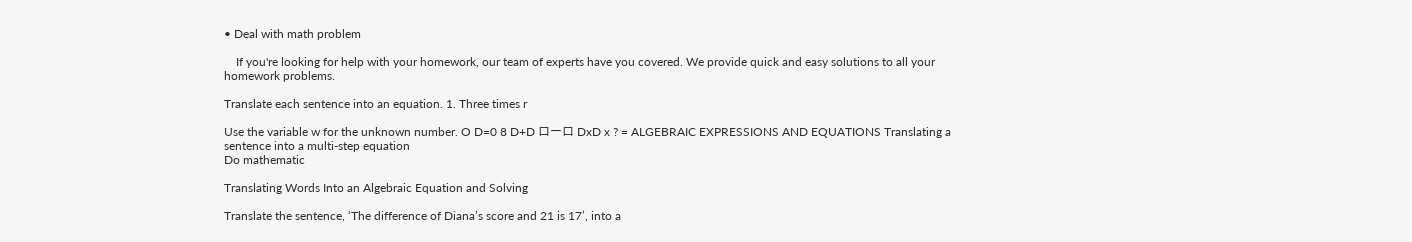• Deal with math problem

    If you're looking for help with your homework, our team of experts have you covered. We provide quick and easy solutions to all your homework problems.

Translate each sentence into an equation. 1. Three times r

Use the variable w for the unknown number. O D=0 8 D+D ローロ DxD x ? = ALGEBRAIC EXPRESSIONS AND EQUATIONS Translating a sentence into a multi-step equation
Do mathematic

Translating Words Into an Algebraic Equation and Solving

Translate the sentence, ‘The difference of Diana’s score and 21 is 17’, into a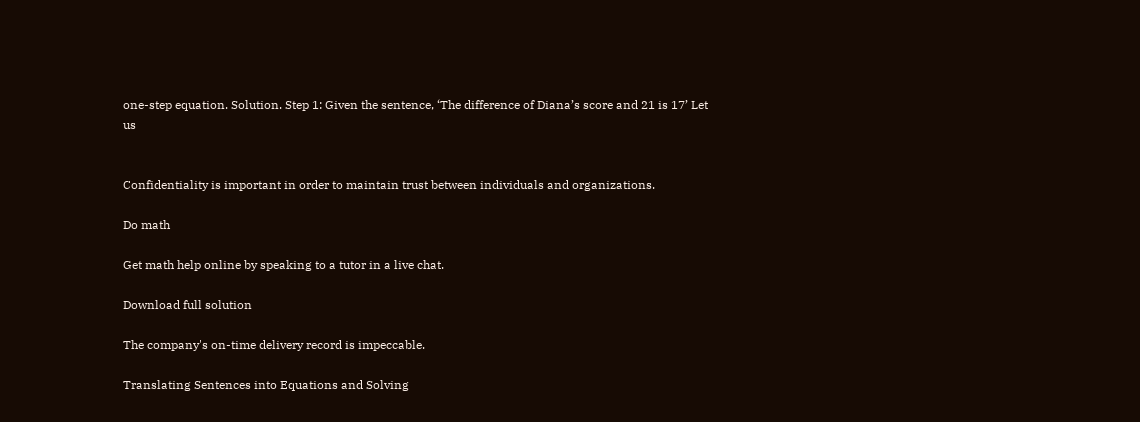one-step equation. Solution. Step 1: Given the sentence, ‘The difference of Diana’s score and 21 is 17’ Let us


Confidentiality is important in order to maintain trust between individuals and organizations.

Do math

Get math help online by speaking to a tutor in a live chat.

Download full solution

The company's on-time delivery record is impeccable.

Translating Sentences into Equations and Solving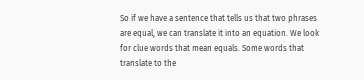So if we have a sentence that tells us that two phrases are equal, we can translate it into an equation. We look for clue words that mean equals. Some words that translate to the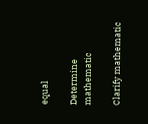equal

Determine mathematic

Clarify mathematic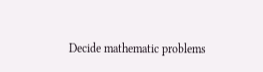Decide mathematic problems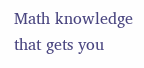Math knowledge that gets you